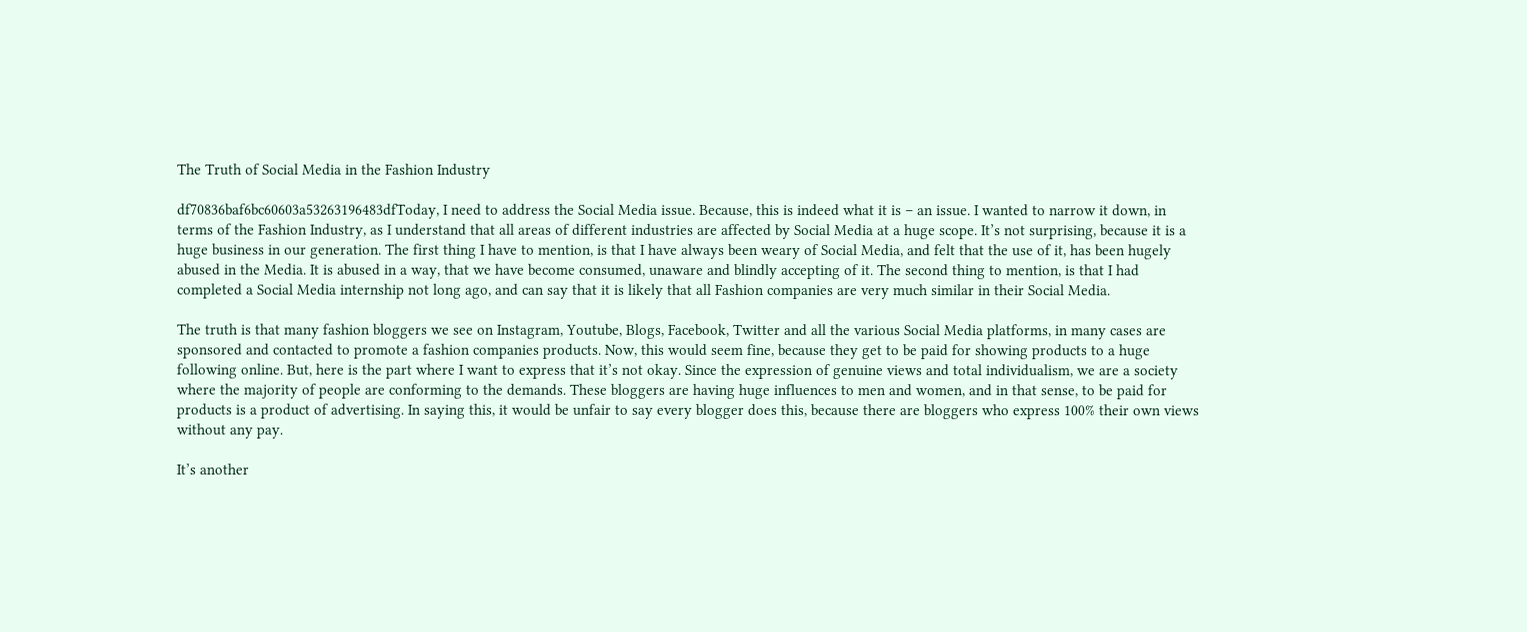The Truth of Social Media in the Fashion Industry

df70836baf6bc60603a53263196483dfToday, I need to address the Social Media issue. Because, this is indeed what it is – an issue. I wanted to narrow it down, in terms of the Fashion Industry, as I understand that all areas of different industries are affected by Social Media at a huge scope. It’s not surprising, because it is a huge business in our generation. The first thing I have to mention, is that I have always been weary of Social Media, and felt that the use of it, has been hugely abused in the Media. It is abused in a way, that we have become consumed, unaware and blindly accepting of it. The second thing to mention, is that I had completed a Social Media internship not long ago, and can say that it is likely that all Fashion companies are very much similar in their Social Media.

The truth is that many fashion bloggers we see on Instagram, Youtube, Blogs, Facebook, Twitter and all the various Social Media platforms, in many cases are sponsored and contacted to promote a fashion companies products. Now, this would seem fine, because they get to be paid for showing products to a huge following online. But, here is the part where I want to express that it’s not okay. Since the expression of genuine views and total individualism, we are a society where the majority of people are conforming to the demands. These bloggers are having huge influences to men and women, and in that sense, to be paid for products is a product of advertising. In saying this, it would be unfair to say every blogger does this, because there are bloggers who express 100% their own views without any pay.

It’s another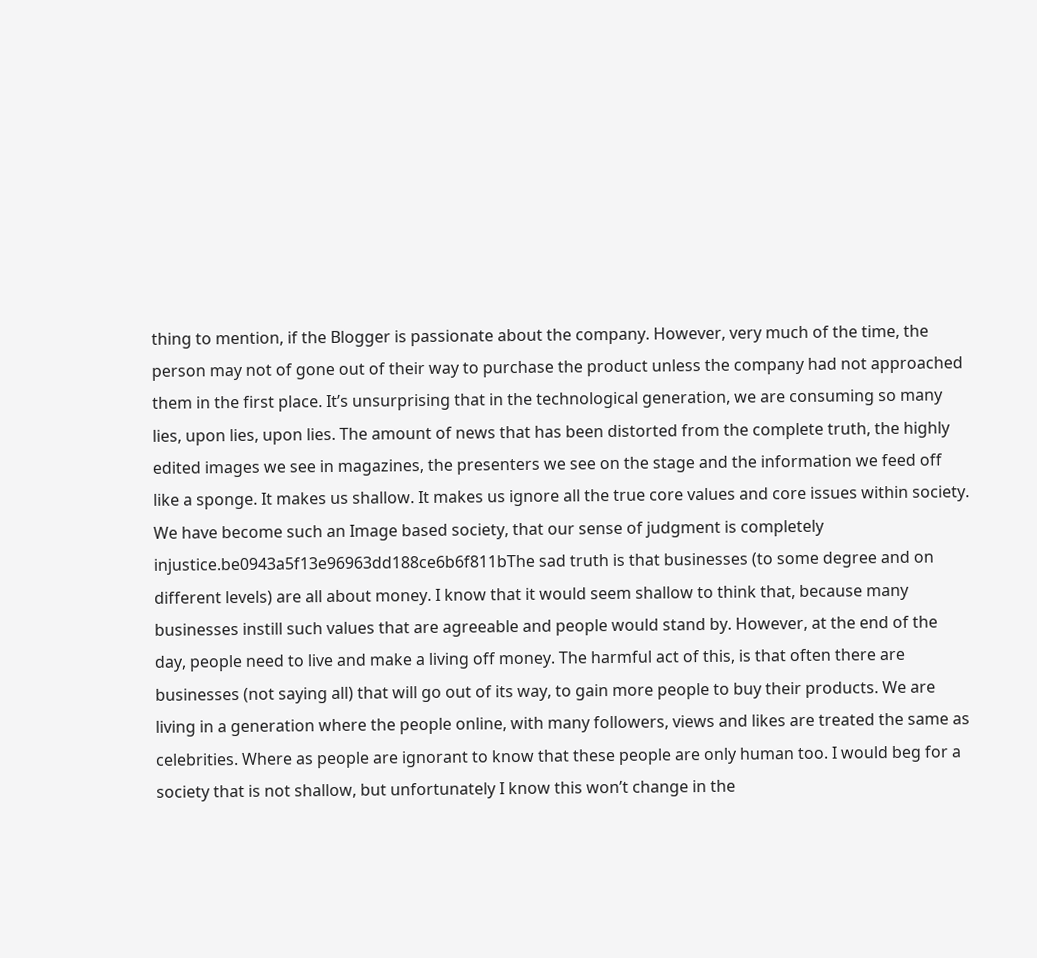thing to mention, if the Blogger is passionate about the company. However, very much of the time, the person may not of gone out of their way to purchase the product unless the company had not approached them in the first place. It’s unsurprising that in the technological generation, we are consuming so many lies, upon lies, upon lies. The amount of news that has been distorted from the complete truth, the highly edited images we see in magazines, the presenters we see on the stage and the information we feed off like a sponge. It makes us shallow. It makes us ignore all the true core values and core issues within society. We have become such an Image based society, that our sense of judgment is completely injustice.be0943a5f13e96963dd188ce6b6f811bThe sad truth is that businesses (to some degree and on different levels) are all about money. I know that it would seem shallow to think that, because many businesses instill such values that are agreeable and people would stand by. However, at the end of the day, people need to live and make a living off money. The harmful act of this, is that often there are businesses (not saying all) that will go out of its way, to gain more people to buy their products. We are living in a generation where the people online, with many followers, views and likes are treated the same as celebrities. Where as people are ignorant to know that these people are only human too. I would beg for a society that is not shallow, but unfortunately I know this won’t change in the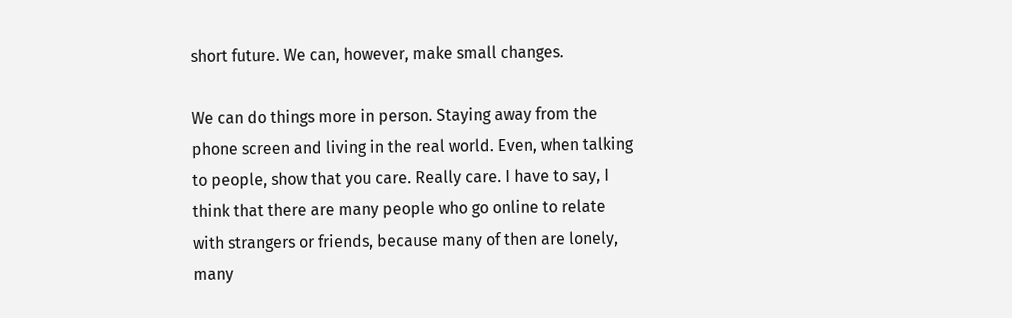short future. We can, however, make small changes.

We can do things more in person. Staying away from the phone screen and living in the real world. Even, when talking to people, show that you care. Really care. I have to say, I think that there are many people who go online to relate with strangers or friends, because many of then are lonely, many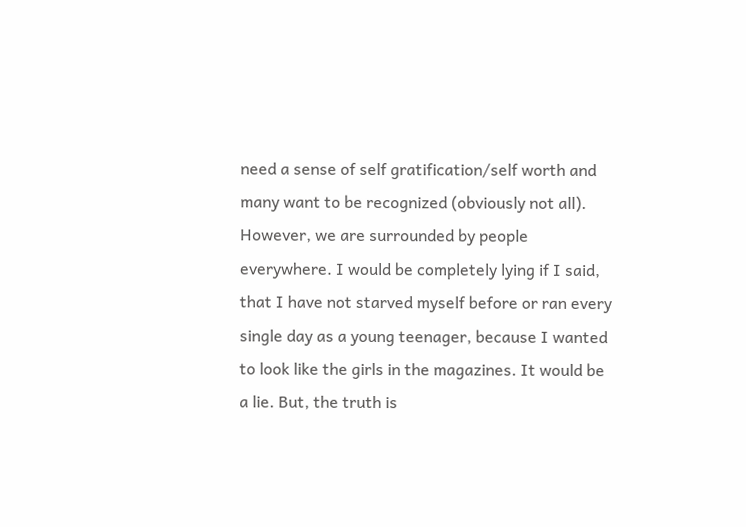need a sense of self gratification/self worth and many want to be recognized (obviously not all). However, we are surrounded by people everywhere. I would be completely lying if I said, that I have not starved myself before or ran every single day as a young teenager, because I wanted to look like the girls in the magazines. It would be a lie. But, the truth is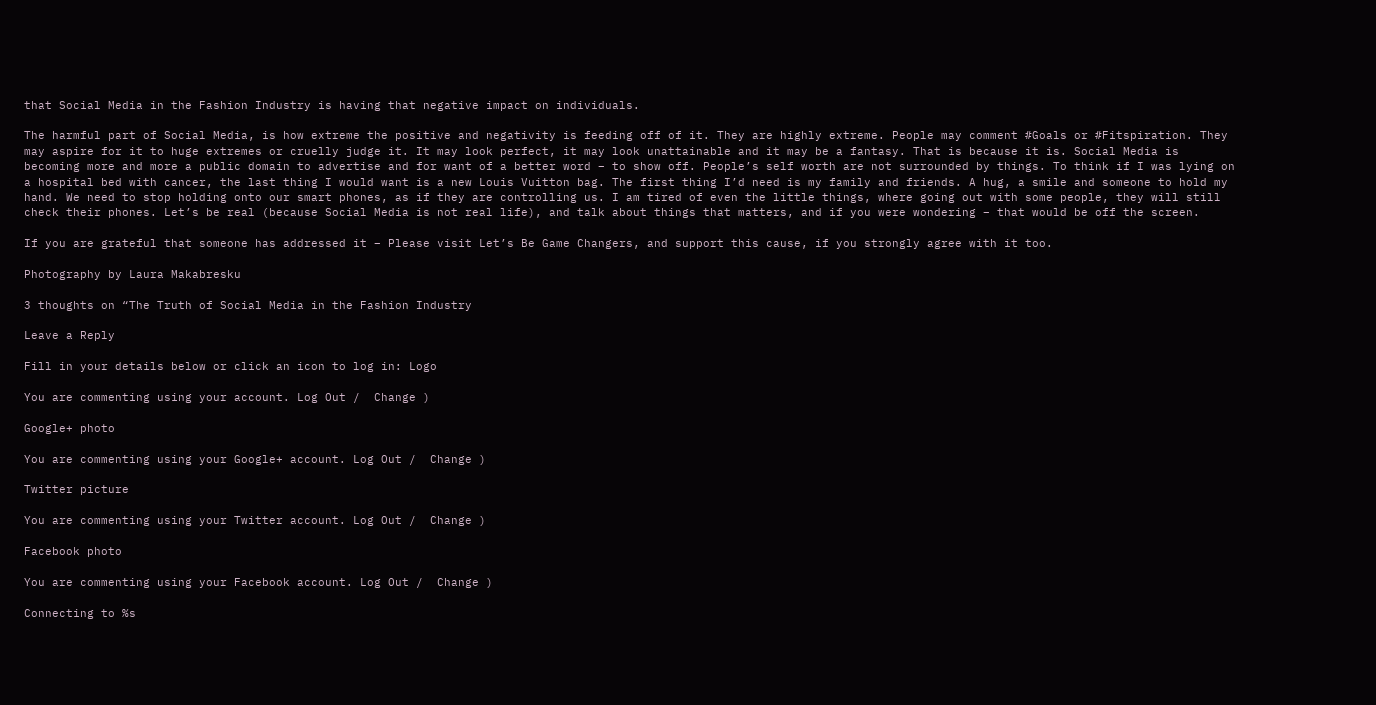that Social Media in the Fashion Industry is having that negative impact on individuals.

The harmful part of Social Media, is how extreme the positive and negativity is feeding off of it. They are highly extreme. People may comment #Goals or #Fitspiration. They may aspire for it to huge extremes or cruelly judge it. It may look perfect, it may look unattainable and it may be a fantasy. That is because it is. Social Media is becoming more and more a public domain to advertise and for want of a better word – to show off. People’s self worth are not surrounded by things. To think if I was lying on a hospital bed with cancer, the last thing I would want is a new Louis Vuitton bag. The first thing I’d need is my family and friends. A hug, a smile and someone to hold my hand. We need to stop holding onto our smart phones, as if they are controlling us. I am tired of even the little things, where going out with some people, they will still check their phones. Let’s be real (because Social Media is not real life), and talk about things that matters, and if you were wondering – that would be off the screen.

If you are grateful that someone has addressed it – Please visit Let’s Be Game Changers, and support this cause, if you strongly agree with it too.

Photography by Laura Makabresku

3 thoughts on “The Truth of Social Media in the Fashion Industry

Leave a Reply

Fill in your details below or click an icon to log in: Logo

You are commenting using your account. Log Out /  Change )

Google+ photo

You are commenting using your Google+ account. Log Out /  Change )

Twitter picture

You are commenting using your Twitter account. Log Out /  Change )

Facebook photo

You are commenting using your Facebook account. Log Out /  Change )

Connecting to %s